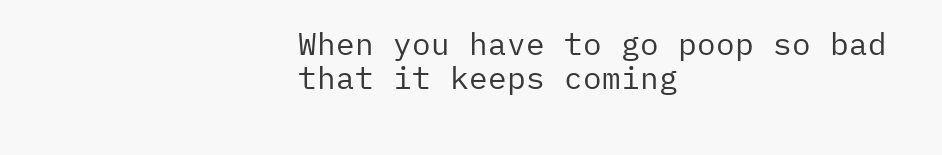When you have to go poop so bad that it keeps coming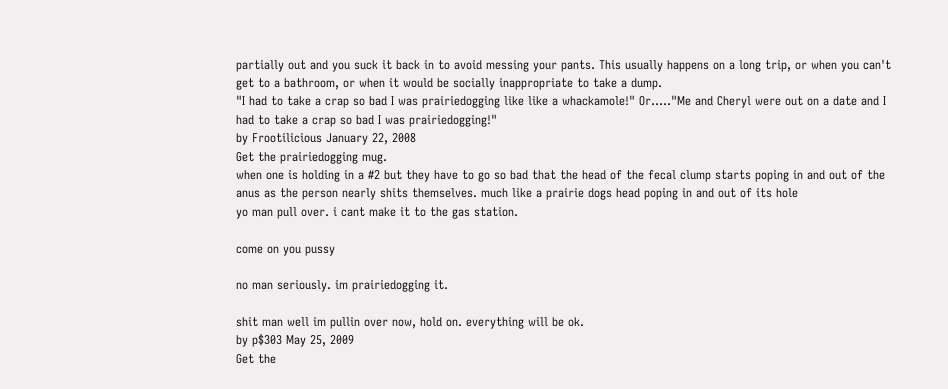partially out and you suck it back in to avoid messing your pants. This usually happens on a long trip, or when you can't get to a bathroom, or when it would be socially inappropriate to take a dump.
"I had to take a crap so bad I was prairiedogging like like a whackamole!" Or....."Me and Cheryl were out on a date and I had to take a crap so bad I was prairiedogging!"
by Frootilicious January 22, 2008
Get the prairiedogging mug.
when one is holding in a #2 but they have to go so bad that the head of the fecal clump starts poping in and out of the anus as the person nearly shits themselves. much like a prairie dogs head poping in and out of its hole
yo man pull over. i cant make it to the gas station.

come on you pussy

no man seriously. im prairiedogging it.

shit man well im pullin over now, hold on. everything will be ok.
by p$303 May 25, 2009
Get the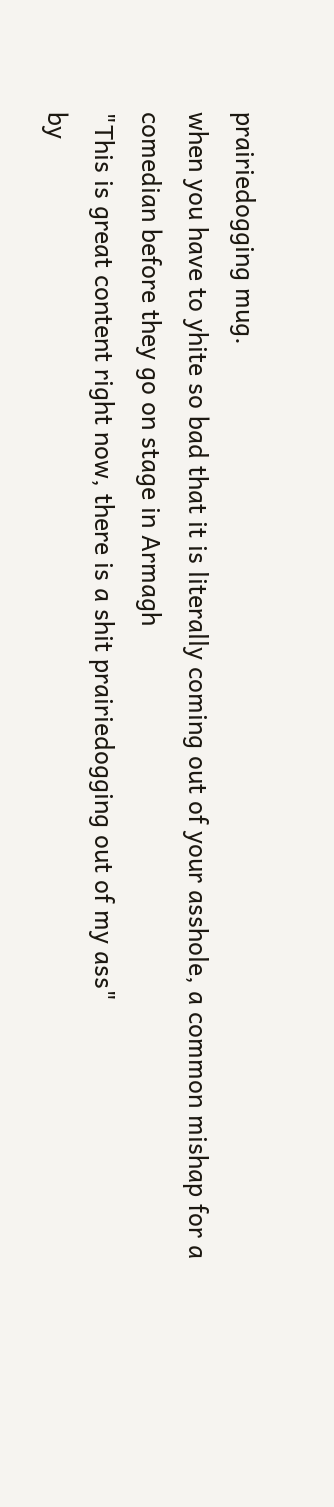prairiedogging mug.
when you have to yhite so bad that it is literally coming out of your asshole, a common mishap for a comedian before they go on stage in Armagh
"This is great content right now, there is a shit prairiedogging out of my ass"
by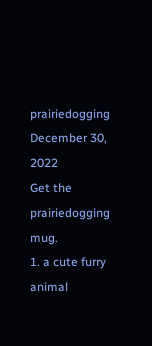prairiedogging December 30, 2022
Get the prairiedogging mug.
1. a cute furry animal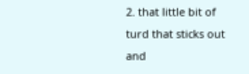2. that little bit of turd that sticks out and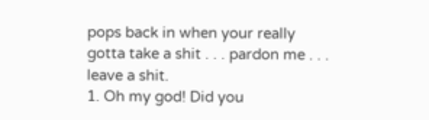pops back in when your really gotta take a shit . . . pardon me . . . leave a shit.
1. Oh my god! Did you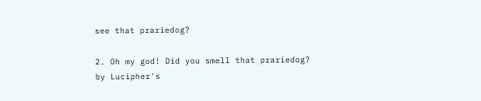see that prariedog?

2. Oh my god! Did you smell that prariedog?
by Lucipher's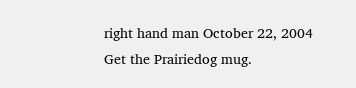right hand man October 22, 2004
Get the Prairiedog mug.